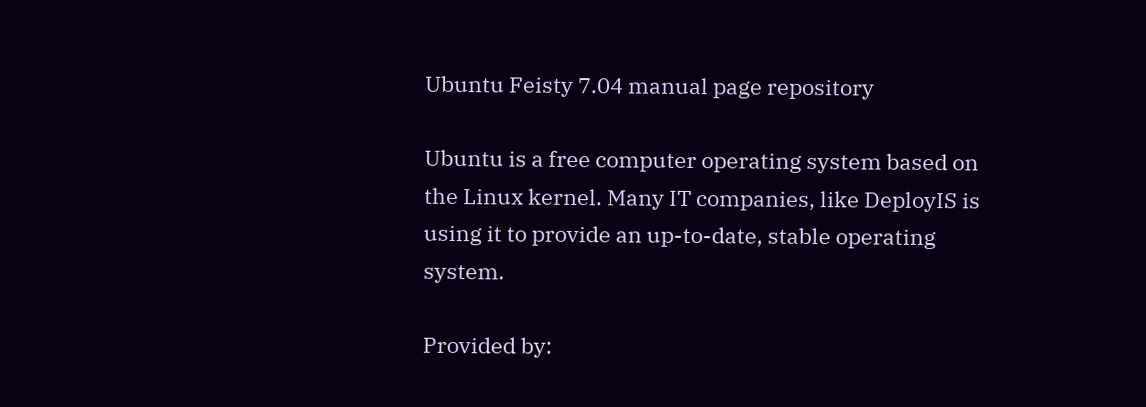Ubuntu Feisty 7.04 manual page repository

Ubuntu is a free computer operating system based on the Linux kernel. Many IT companies, like DeployIS is using it to provide an up-to-date, stable operating system.

Provided by: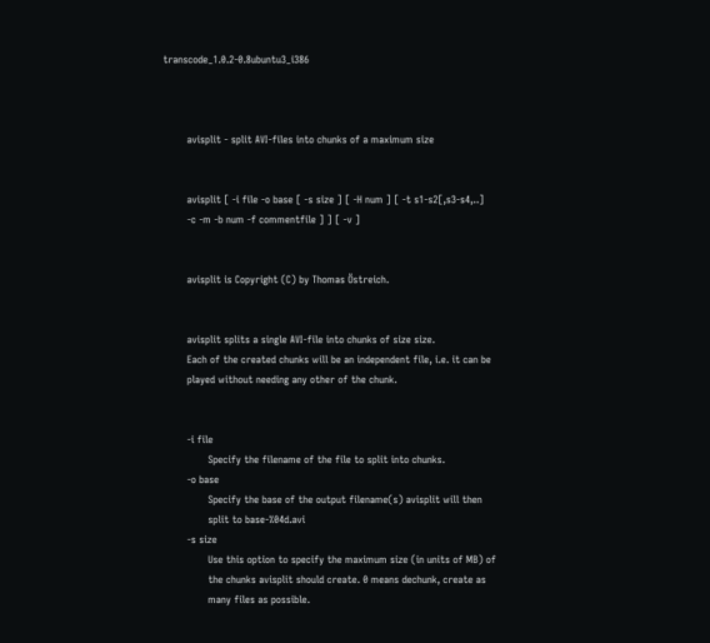transcode_1.0.2-0.8ubuntu3_i386



        avisplit - split AVI-files into chunks of a maximum size


        avisplit [ -i file -o base [ -s size ] [ -H num ] [ -t s1-s2[,s3-s4,..]
        -c -m -b num -f commentfile ] ] [ -v ]


        avisplit is Copyright (C) by Thomas Östreich.


        avisplit splits a single AVI-file into chunks of size size.
        Each of the created chunks will be an independent file, i.e. it can be
        played without needing any other of the chunk.


        -i file
               Specify the filename of the file to split into chunks.
        -o base
               Specify the base of the output filename(s) avisplit will then
               split to base-%04d.avi
        -s size
               Use this option to specify the maximum size (in units of MB) of
               the chunks avisplit should create. 0 means dechunk, create as
               many files as possible.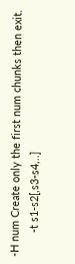-H num Create only the first num chunks then exit.
        -t s1-s2[,s3-s4,..]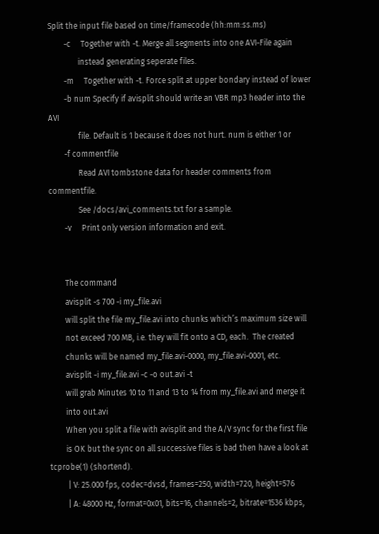Split the input file based on time/framecode (hh:mm:ss.ms)
        -c     Together with -t. Merge all segments into one AVI-File again
               instead generating seperate files.
        -m     Together with -t. Force split at upper bondary instead of lower
        -b num Specify if avisplit should write an VBR mp3 header into the AVI
               file. Default is 1 because it does not hurt. num is either 1 or
        -f commentfile
               Read AVI tombstone data for header comments from commentfile.
               See /docs/avi_comments.txt for a sample.
        -v     Print only version information and exit.


        The command
        avisplit -s 700 -i my_file.avi
        will split the file my_file.avi into chunks which’s maximum size will
        not exceed 700 MB, i.e. they will fit onto a CD, each.  The created
        chunks will be named my_file.avi-0000, my_file.avi-0001, etc.
        avisplit -i my_file.avi -c -o out.avi -t
        will grab Minutes 10 to 11 and 13 to 14 from my_file.avi and merge it
        into out.avi
        When you split a file with avisplit and the A/V sync for the first file
        is OK but the sync on all successive files is bad then have a look at
tcprobe(1) (shortend).
         | V: 25.000 fps, codec=dvsd, frames=250, width=720, height=576
         | A: 48000 Hz, format=0x01, bits=16, channels=2, bitrate=1536 kbps,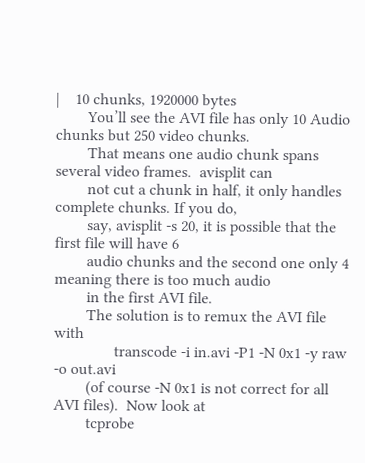|    10 chunks, 1920000 bytes
        You’ll see the AVI file has only 10 Audio chunks but 250 video chunks.
        That means one audio chunk spans several video frames.  avisplit can
        not cut a chunk in half, it only handles complete chunks. If you do,
        say, avisplit -s 20, it is possible that the first file will have 6
        audio chunks and the second one only 4 meaning there is too much audio
        in the first AVI file.
        The solution is to remux the AVI file with
               transcode -i in.avi -P1 -N 0x1 -y raw -o out.avi
        (of course -N 0x1 is not correct for all AVI files).  Now look at
        tcprobe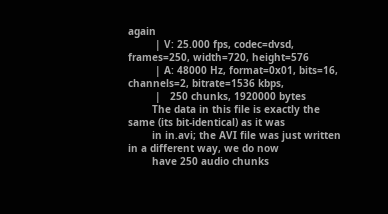again
         | V: 25.000 fps, codec=dvsd, frames=250, width=720, height=576
         | A: 48000 Hz, format=0x01, bits=16, channels=2, bitrate=1536 kbps,
         |   250 chunks, 1920000 bytes
        The data in this file is exactly the same (its bit-identical) as it was
        in in.avi; the AVI file was just written in a different way, we do now
        have 250 audio chunks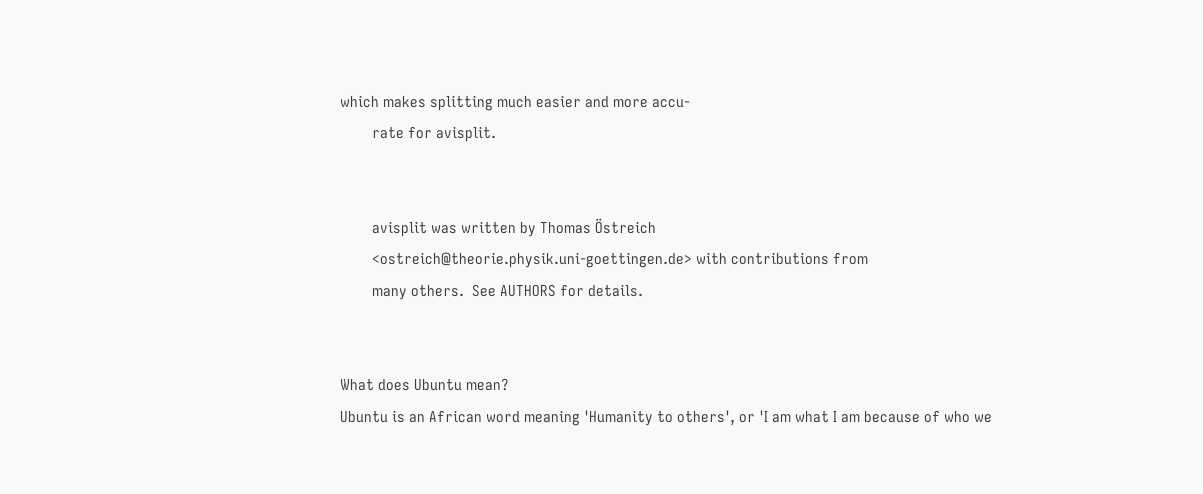which makes splitting much easier and more accu‐
        rate for avisplit.


        avisplit was written by Thomas Östreich
        <ostreich@theorie.physik.uni-goettingen.de> with contributions from
        many others.  See AUTHORS for details.


What does Ubuntu mean?
Ubuntu is an African word meaning 'Humanity to others', or 'I am what I am because of who we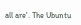all are'. The Ubuntu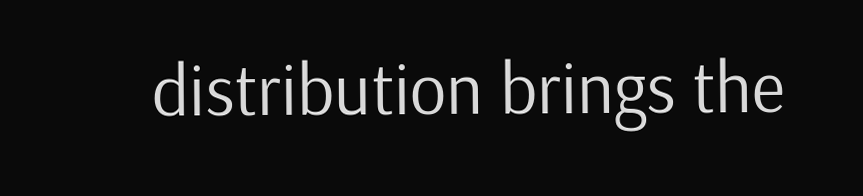distribution brings the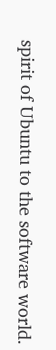spirit of Ubuntu to the software world.